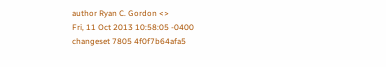author Ryan C. Gordon <>
Fri, 11 Oct 2013 10:58:05 -0400
changeset 7805 4f0f7b64afa5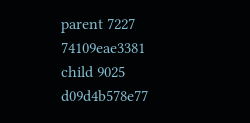parent 7227 74109eae3381
child 9025 d09d4b578e77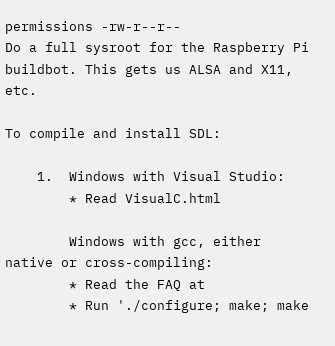permissions -rw-r--r--
Do a full sysroot for the Raspberry Pi buildbot. This gets us ALSA and X11, etc.

To compile and install SDL:

    1.  Windows with Visual Studio:
        * Read VisualC.html

        Windows with gcc, either native or cross-compiling:
        * Read the FAQ at
        * Run './configure; make; make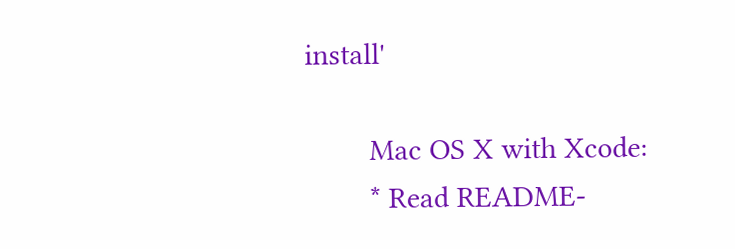install'

        Mac OS X with Xcode:
        * Read README-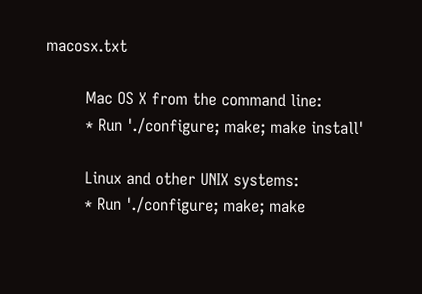macosx.txt

        Mac OS X from the command line:
        * Run './configure; make; make install'

        Linux and other UNIX systems:
        * Run './configure; make; make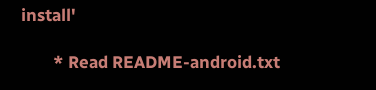install'

        * Read README-android.txt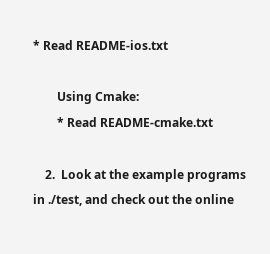* Read README-ios.txt

        Using Cmake:
        * Read README-cmake.txt

    2.  Look at the example programs in ./test, and check out the online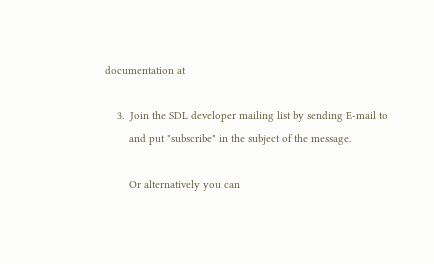documentation at

    3.  Join the SDL developer mailing list by sending E-mail to
        and put "subscribe" in the subject of the message.

        Or alternatively you can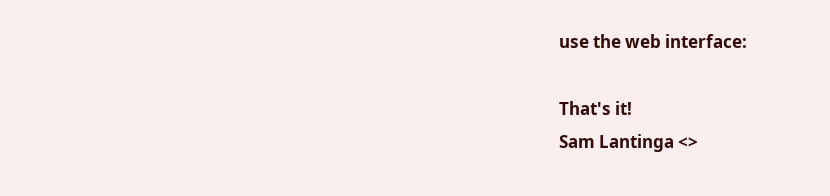use the web interface:

That's it!
Sam Lantinga <>